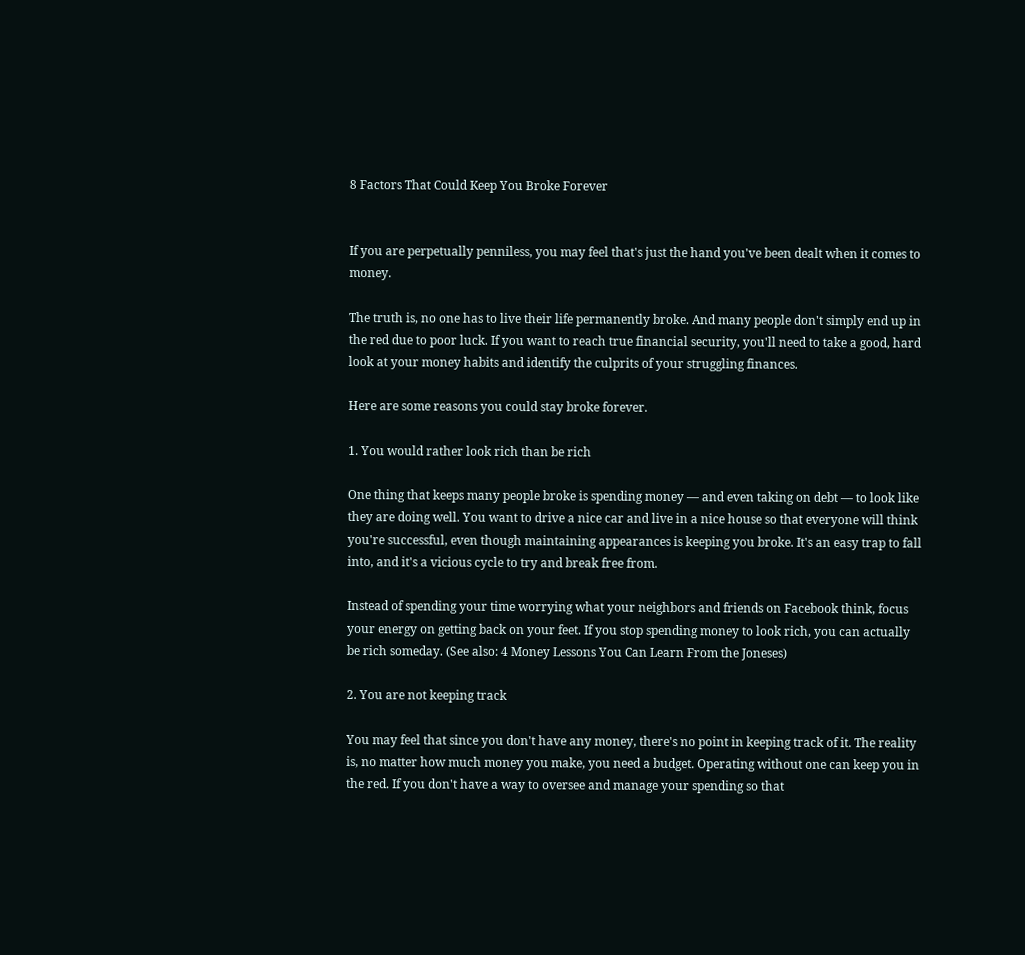8 Factors That Could Keep You Broke Forever


If you are perpetually penniless, you may feel that's just the hand you've been dealt when it comes to money.

The truth is, no one has to live their life permanently broke. And many people don't simply end up in the red due to poor luck. If you want to reach true financial security, you'll need to take a good, hard look at your money habits and identify the culprits of your struggling finances.

Here are some reasons you could stay broke forever.

1. You would rather look rich than be rich

One thing that keeps many people broke is spending money — and even taking on debt — to look like they are doing well. You want to drive a nice car and live in a nice house so that everyone will think you're successful, even though maintaining appearances is keeping you broke. It's an easy trap to fall into, and it's a vicious cycle to try and break free from.

Instead of spending your time worrying what your neighbors and friends on Facebook think, focus your energy on getting back on your feet. If you stop spending money to look rich, you can actually be rich someday. (See also: 4 Money Lessons You Can Learn From the Joneses)

2. You are not keeping track

You may feel that since you don't have any money, there's no point in keeping track of it. The reality is, no matter how much money you make, you need a budget. Operating without one can keep you in the red. If you don't have a way to oversee and manage your spending so that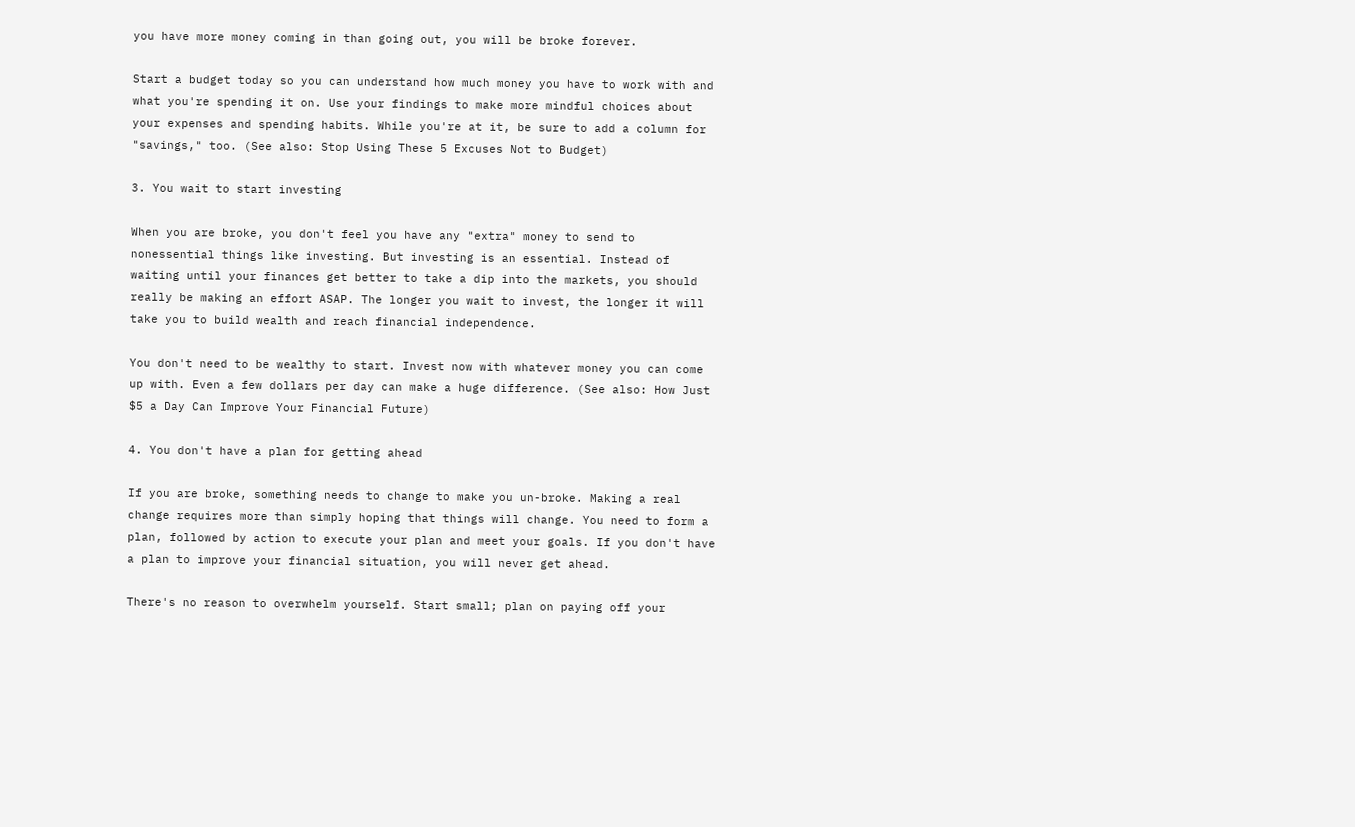you have more money coming in than going out, you will be broke forever.

Start a budget today so you can understand how much money you have to work with and what you're spending it on. Use your findings to make more mindful choices about your expenses and spending habits. While you're at it, be sure to add a column for "savings," too. (See also: Stop Using These 5 Excuses Not to Budget)

3. You wait to start investing

When you are broke, you don't feel you have any "extra" money to send to nonessential things like investing. But investing is an essential. Instead of waiting until your finances get better to take a dip into the markets, you should really be making an effort ASAP. The longer you wait to invest, the longer it will take you to build wealth and reach financial independence.

You don't need to be wealthy to start. Invest now with whatever money you can come up with. Even a few dollars per day can make a huge difference. (See also: How Just $5 a Day Can Improve Your Financial Future)

4. You don't have a plan for getting ahead

If you are broke, something needs to change to make you un-broke. Making a real change requires more than simply hoping that things will change. You need to form a plan, followed by action to execute your plan and meet your goals. If you don't have a plan to improve your financial situation, you will never get ahead.

There's no reason to overwhelm yourself. Start small; plan on paying off your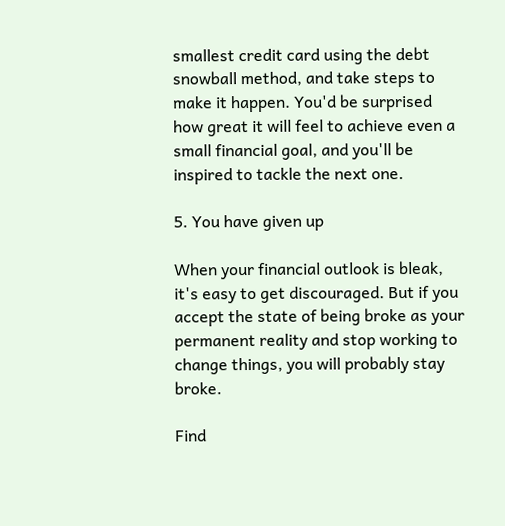smallest credit card using the debt snowball method, and take steps to make it happen. You'd be surprised how great it will feel to achieve even a small financial goal, and you'll be inspired to tackle the next one.

5. You have given up

When your financial outlook is bleak, it's easy to get discouraged. But if you accept the state of being broke as your permanent reality and stop working to change things, you will probably stay broke.

Find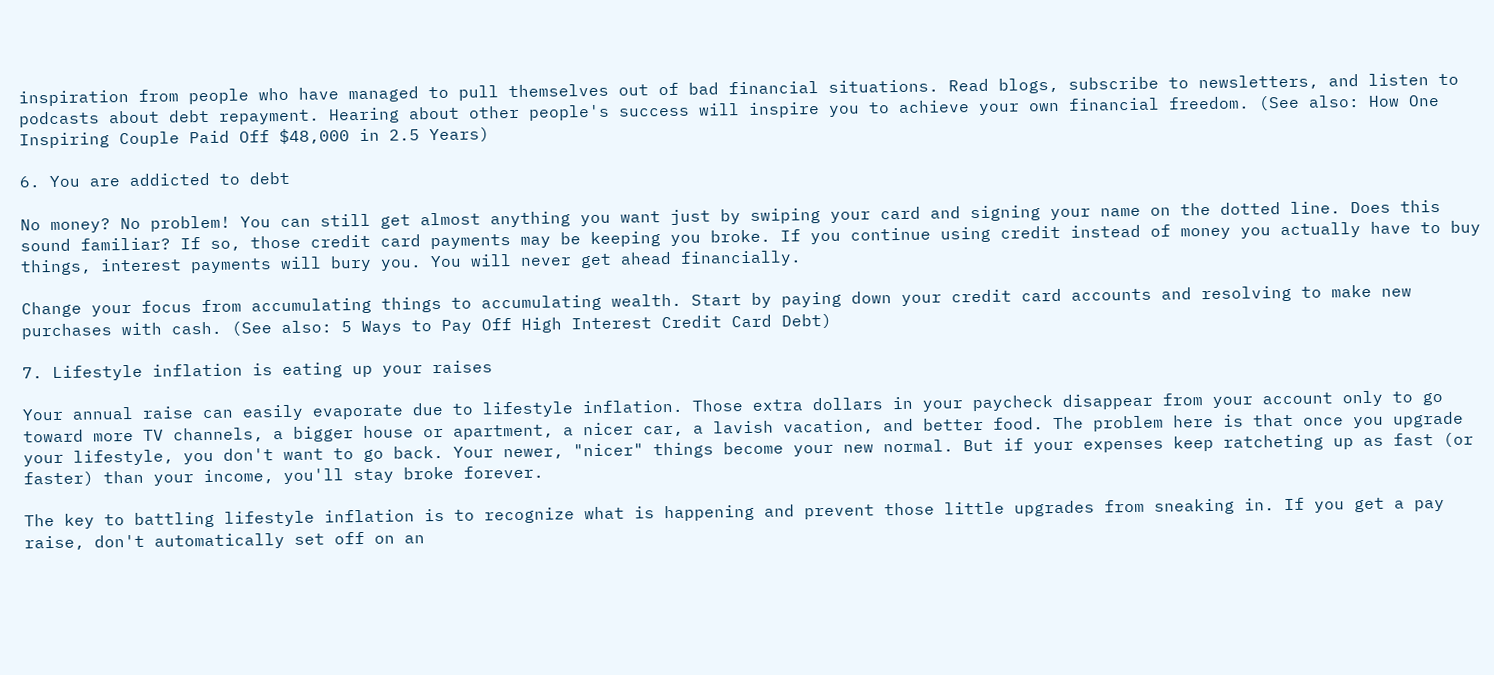inspiration from people who have managed to pull themselves out of bad financial situations. Read blogs, subscribe to newsletters, and listen to podcasts about debt repayment. Hearing about other people's success will inspire you to achieve your own financial freedom. (See also: How One Inspiring Couple Paid Off $48,000 in 2.5 Years)

6. You are addicted to debt

No money? No problem! You can still get almost anything you want just by swiping your card and signing your name on the dotted line. Does this sound familiar? If so, those credit card payments may be keeping you broke. If you continue using credit instead of money you actually have to buy things, interest payments will bury you. You will never get ahead financially.

Change your focus from accumulating things to accumulating wealth. Start by paying down your credit card accounts and resolving to make new purchases with cash. (See also: 5 Ways to Pay Off High Interest Credit Card Debt)

7. Lifestyle inflation is eating up your raises

Your annual raise can easily evaporate due to lifestyle inflation. Those extra dollars in your paycheck disappear from your account only to go toward more TV channels, a bigger house or apartment, a nicer car, a lavish vacation, and better food. The problem here is that once you upgrade your lifestyle, you don't want to go back. Your newer, "nicer" things become your new normal. But if your expenses keep ratcheting up as fast (or faster) than your income, you'll stay broke forever.

The key to battling lifestyle inflation is to recognize what is happening and prevent those little upgrades from sneaking in. If you get a pay raise, don't automatically set off on an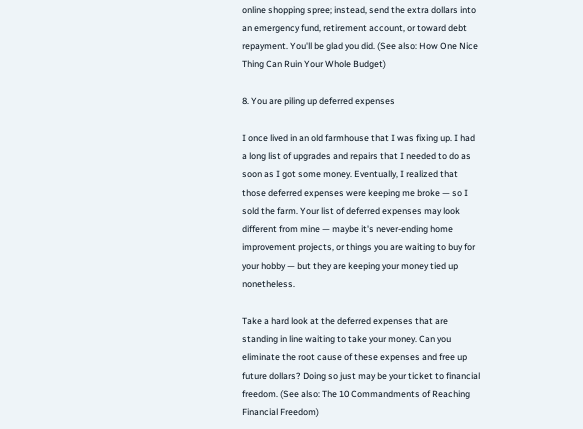online shopping spree; instead, send the extra dollars into an emergency fund, retirement account, or toward debt repayment. You'll be glad you did. (See also: How One Nice Thing Can Ruin Your Whole Budget)

8. You are piling up deferred expenses

I once lived in an old farmhouse that I was fixing up. I had a long list of upgrades and repairs that I needed to do as soon as I got some money. Eventually, I realized that those deferred expenses were keeping me broke — so I sold the farm. Your list of deferred expenses may look different from mine — maybe it's never-ending home improvement projects, or things you are waiting to buy for your hobby — but they are keeping your money tied up nonetheless.

Take a hard look at the deferred expenses that are standing in line waiting to take your money. Can you eliminate the root cause of these expenses and free up future dollars? Doing so just may be your ticket to financial freedom. (See also: The 10 Commandments of Reaching Financial Freedom)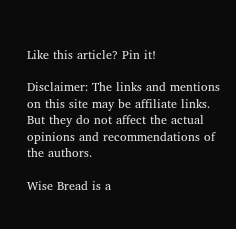Like this article? Pin it!

Disclaimer: The links and mentions on this site may be affiliate links. But they do not affect the actual opinions and recommendations of the authors.

Wise Bread is a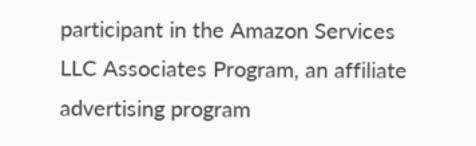participant in the Amazon Services LLC Associates Program, an affiliate advertising program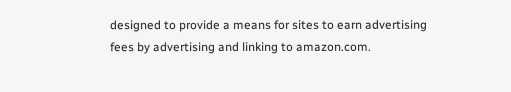designed to provide a means for sites to earn advertising fees by advertising and linking to amazon.com.